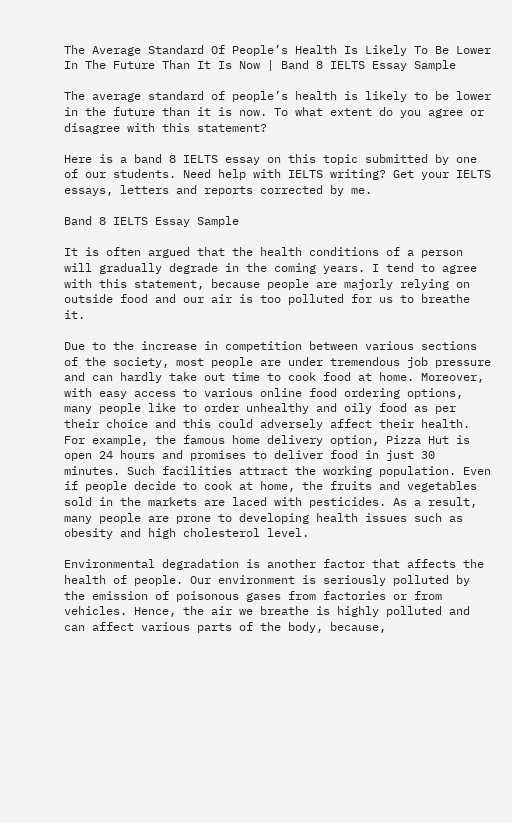The Average Standard Of People’s Health Is Likely To Be Lower In The Future Than It Is Now | Band 8 IELTS Essay Sample

The average standard of people’s health is likely to be lower in the future than it is now. To what extent do you agree or disagree with this statement?

Here is a band 8 IELTS essay on this topic submitted by one of our students. Need help with IELTS writing? Get your IELTS essays, letters and reports corrected by me.

Band 8 IELTS Essay Sample

It is often argued that the health conditions of a person will gradually degrade in the coming years. I tend to agree with this statement, because people are majorly relying on outside food and our air is too polluted for us to breathe it.

Due to the increase in competition between various sections of the society, most people are under tremendous job pressure and can hardly take out time to cook food at home. Moreover, with easy access to various online food ordering options, many people like to order unhealthy and oily food as per their choice and this could adversely affect their health. For example, the famous home delivery option, Pizza Hut is open 24 hours and promises to deliver food in just 30 minutes. Such facilities attract the working population. Even if people decide to cook at home, the fruits and vegetables sold in the markets are laced with pesticides. As a result, many people are prone to developing health issues such as obesity and high cholesterol level.

Environmental degradation is another factor that affects the health of people. Our environment is seriously polluted by the emission of poisonous gases from factories or from vehicles. Hence, the air we breathe is highly polluted and can affect various parts of the body, because,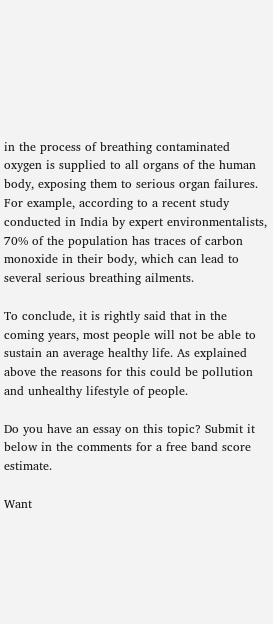in the process of breathing contaminated oxygen is supplied to all organs of the human body, exposing them to serious organ failures. For example, according to a recent study conducted in India by expert environmentalists, 70% of the population has traces of carbon monoxide in their body, which can lead to several serious breathing ailments.

To conclude, it is rightly said that in the coming years, most people will not be able to sustain an average healthy life. As explained above the reasons for this could be pollution and unhealthy lifestyle of people.

Do you have an essay on this topic? Submit it below in the comments for a free band score estimate.

Want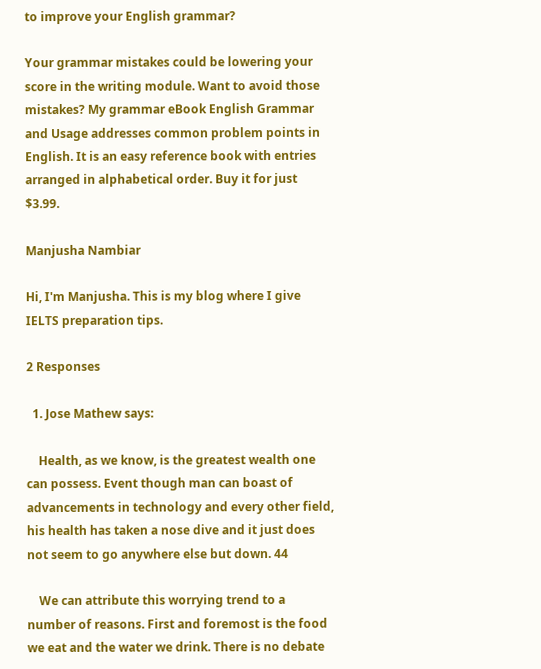to improve your English grammar?

Your grammar mistakes could be lowering your score in the writing module. Want to avoid those mistakes? My grammar eBook English Grammar and Usage addresses common problem points in English. It is an easy reference book with entries arranged in alphabetical order. Buy it for just $3.99.

Manjusha Nambiar

Hi, I'm Manjusha. This is my blog where I give IELTS preparation tips.

2 Responses

  1. Jose Mathew says:

    Health, as we know, is the greatest wealth one can possess. Event though man can boast of advancements in technology and every other field, his health has taken a nose dive and it just does not seem to go anywhere else but down. 44

    We can attribute this worrying trend to a number of reasons. First and foremost is the food we eat and the water we drink. There is no debate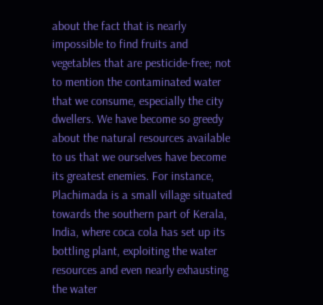about the fact that is nearly impossible to find fruits and vegetables that are pesticide-free; not to mention the contaminated water that we consume, especially the city dwellers. We have become so greedy about the natural resources available to us that we ourselves have become its greatest enemies. For instance, Plachimada is a small village situated towards the southern part of Kerala, India, where coca cola has set up its bottling plant, exploiting the water resources and even nearly exhausting the water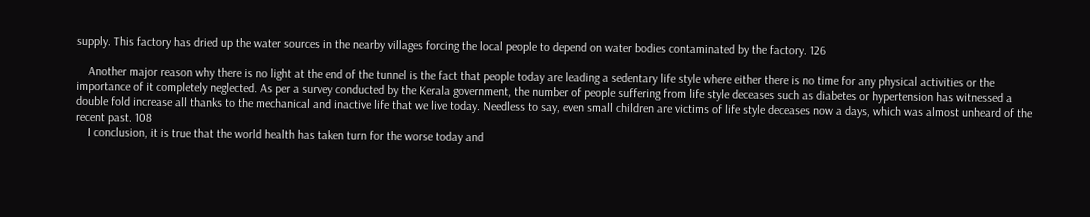supply. This factory has dried up the water sources in the nearby villages forcing the local people to depend on water bodies contaminated by the factory. 126

    Another major reason why there is no light at the end of the tunnel is the fact that people today are leading a sedentary life style where either there is no time for any physical activities or the importance of it completely neglected. As per a survey conducted by the Kerala government, the number of people suffering from life style deceases such as diabetes or hypertension has witnessed a double fold increase all thanks to the mechanical and inactive life that we live today. Needless to say, even small children are victims of life style deceases now a days, which was almost unheard of the recent past. 108
    I conclusion, it is true that the world health has taken turn for the worse today and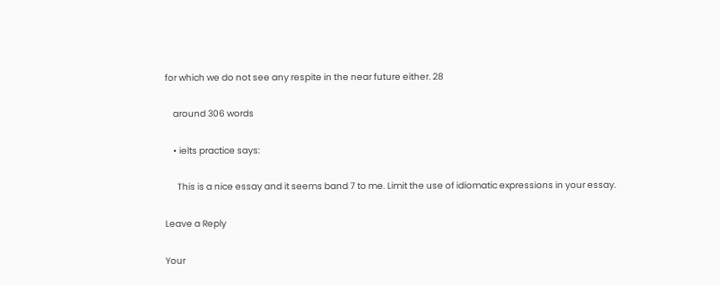for which we do not see any respite in the near future either. 28

    around 306 words

    • ielts practice says:

      This is a nice essay and it seems band 7 to me. Limit the use of idiomatic expressions in your essay.

Leave a Reply

Your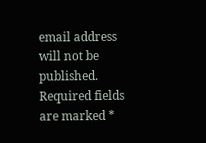email address will not be published. Required fields are marked *